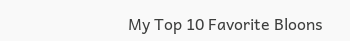My Top 10 Favorite Bloons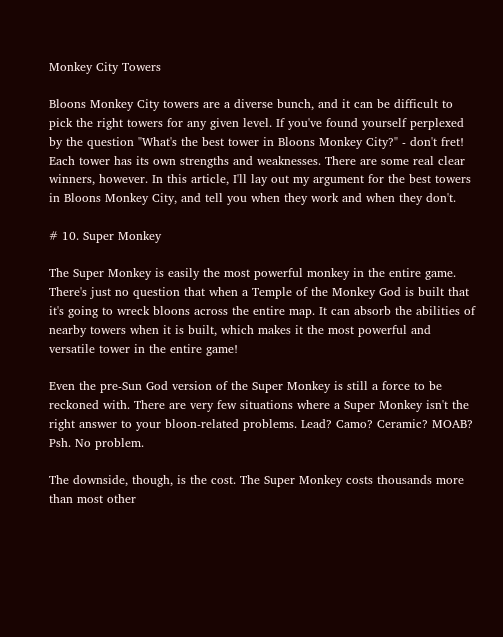Monkey City Towers

Bloons Monkey City towers are a diverse bunch, and it can be difficult to pick the right towers for any given level. If you've found yourself perplexed by the question "What's the best tower in Bloons Monkey City?" - don't fret! Each tower has its own strengths and weaknesses. There are some real clear winners, however. In this article, I'll lay out my argument for the best towers in Bloons Monkey City, and tell you when they work and when they don't.

# 10. Super Monkey

The Super Monkey is easily the most powerful monkey in the entire game. There's just no question that when a Temple of the Monkey God is built that it's going to wreck bloons across the entire map. It can absorb the abilities of nearby towers when it is built, which makes it the most powerful and versatile tower in the entire game!

Even the pre-Sun God version of the Super Monkey is still a force to be reckoned with. There are very few situations where a Super Monkey isn't the right answer to your bloon-related problems. Lead? Camo? Ceramic? MOAB? Psh. No problem.

The downside, though, is the cost. The Super Monkey costs thousands more than most other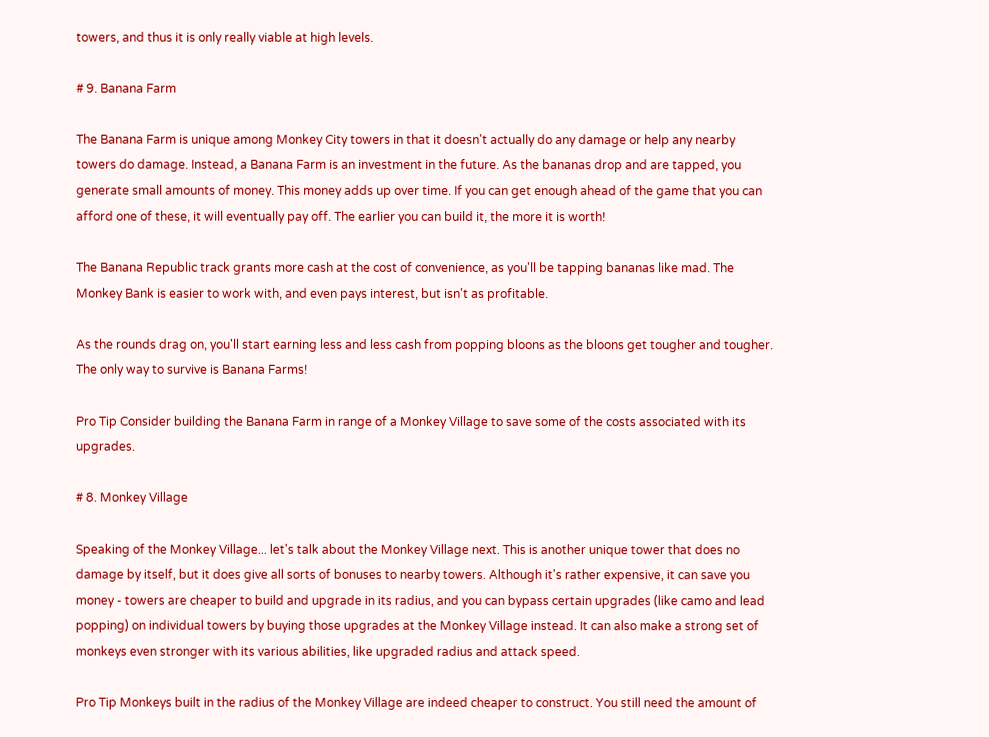towers, and thus it is only really viable at high levels.

# 9. Banana Farm

The Banana Farm is unique among Monkey City towers in that it doesn't actually do any damage or help any nearby towers do damage. Instead, a Banana Farm is an investment in the future. As the bananas drop and are tapped, you generate small amounts of money. This money adds up over time. If you can get enough ahead of the game that you can afford one of these, it will eventually pay off. The earlier you can build it, the more it is worth!

The Banana Republic track grants more cash at the cost of convenience, as you'll be tapping bananas like mad. The Monkey Bank is easier to work with, and even pays interest, but isn't as profitable.

As the rounds drag on, you'll start earning less and less cash from popping bloons as the bloons get tougher and tougher. The only way to survive is Banana Farms!

Pro Tip Consider building the Banana Farm in range of a Monkey Village to save some of the costs associated with its upgrades.

# 8. Monkey Village

Speaking of the Monkey Village... let's talk about the Monkey Village next. This is another unique tower that does no damage by itself, but it does give all sorts of bonuses to nearby towers. Although it's rather expensive, it can save you money - towers are cheaper to build and upgrade in its radius, and you can bypass certain upgrades (like camo and lead popping) on individual towers by buying those upgrades at the Monkey Village instead. It can also make a strong set of monkeys even stronger with its various abilities, like upgraded radius and attack speed.

Pro Tip Monkeys built in the radius of the Monkey Village are indeed cheaper to construct. You still need the amount of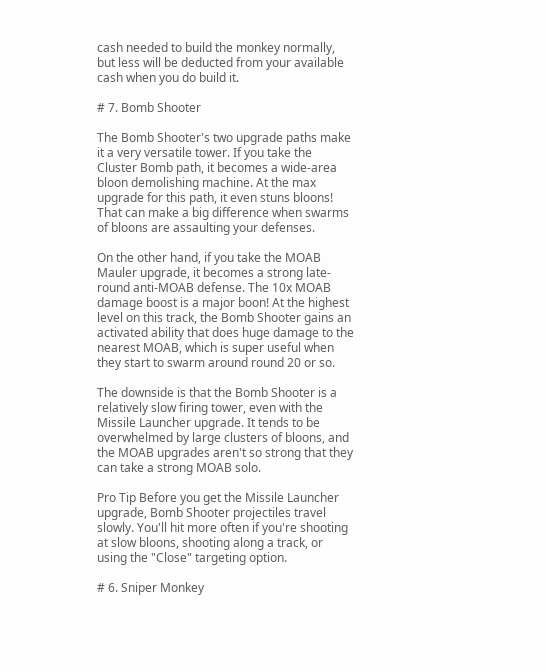cash needed to build the monkey normally, but less will be deducted from your available cash when you do build it.

# 7. Bomb Shooter

The Bomb Shooter's two upgrade paths make it a very versatile tower. If you take the Cluster Bomb path, it becomes a wide-area bloon demolishing machine. At the max upgrade for this path, it even stuns bloons! That can make a big difference when swarms of bloons are assaulting your defenses.

On the other hand, if you take the MOAB Mauler upgrade, it becomes a strong late-round anti-MOAB defense. The 10x MOAB damage boost is a major boon! At the highest level on this track, the Bomb Shooter gains an activated ability that does huge damage to the nearest MOAB, which is super useful when they start to swarm around round 20 or so.

The downside is that the Bomb Shooter is a relatively slow firing tower, even with the Missile Launcher upgrade. It tends to be overwhelmed by large clusters of bloons, and the MOAB upgrades aren't so strong that they can take a strong MOAB solo.

Pro Tip Before you get the Missile Launcher upgrade, Bomb Shooter projectiles travel slowly. You'll hit more often if you're shooting at slow bloons, shooting along a track, or using the "Close" targeting option.

# 6. Sniper Monkey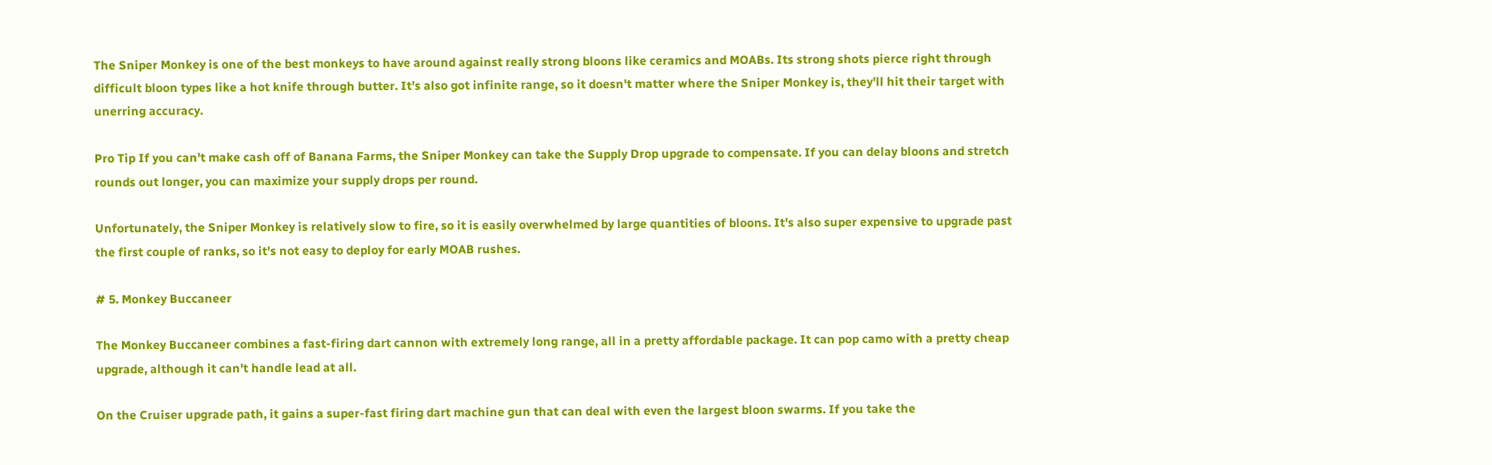The Sniper Monkey is one of the best monkeys to have around against really strong bloons like ceramics and MOABs. Its strong shots pierce right through difficult bloon types like a hot knife through butter. It's also got infinite range, so it doesn't matter where the Sniper Monkey is, they'll hit their target with unerring accuracy.

Pro Tip If you can't make cash off of Banana Farms, the Sniper Monkey can take the Supply Drop upgrade to compensate. If you can delay bloons and stretch rounds out longer, you can maximize your supply drops per round.

Unfortunately, the Sniper Monkey is relatively slow to fire, so it is easily overwhelmed by large quantities of bloons. It's also super expensive to upgrade past the first couple of ranks, so it's not easy to deploy for early MOAB rushes.

# 5. Monkey Buccaneer

The Monkey Buccaneer combines a fast-firing dart cannon with extremely long range, all in a pretty affordable package. It can pop camo with a pretty cheap upgrade, although it can't handle lead at all.

On the Cruiser upgrade path, it gains a super-fast firing dart machine gun that can deal with even the largest bloon swarms. If you take the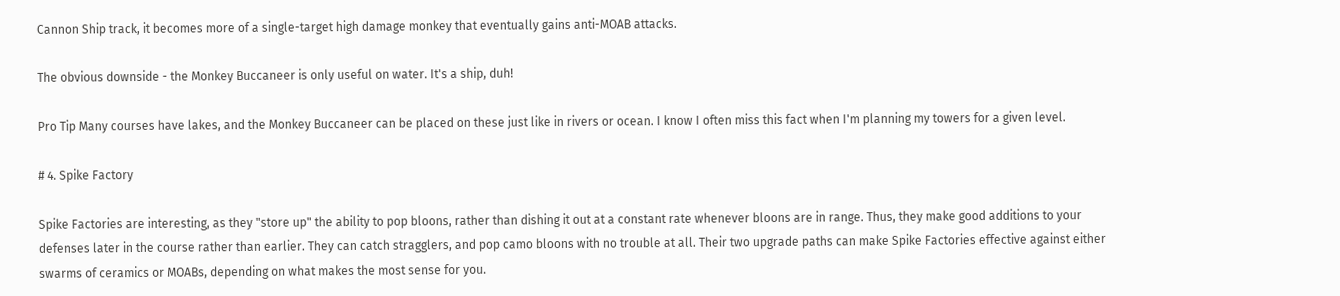Cannon Ship track, it becomes more of a single-target high damage monkey that eventually gains anti-MOAB attacks.

The obvious downside - the Monkey Buccaneer is only useful on water. It's a ship, duh!

Pro Tip Many courses have lakes, and the Monkey Buccaneer can be placed on these just like in rivers or ocean. I know I often miss this fact when I'm planning my towers for a given level.

# 4. Spike Factory

Spike Factories are interesting, as they "store up" the ability to pop bloons, rather than dishing it out at a constant rate whenever bloons are in range. Thus, they make good additions to your defenses later in the course rather than earlier. They can catch stragglers, and pop camo bloons with no trouble at all. Their two upgrade paths can make Spike Factories effective against either swarms of ceramics or MOABs, depending on what makes the most sense for you.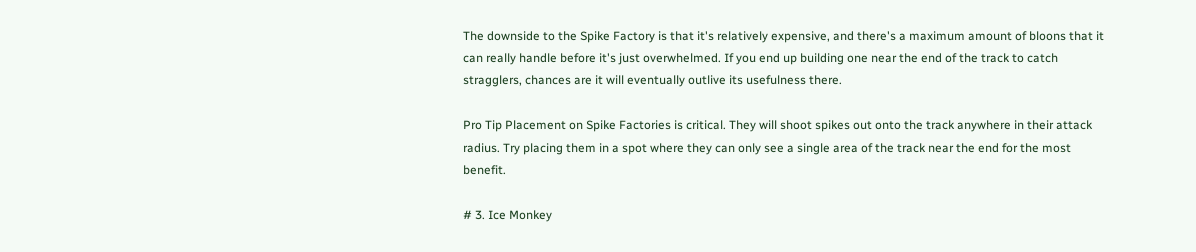The downside to the Spike Factory is that it's relatively expensive, and there's a maximum amount of bloons that it can really handle before it's just overwhelmed. If you end up building one near the end of the track to catch stragglers, chances are it will eventually outlive its usefulness there.

Pro Tip Placement on Spike Factories is critical. They will shoot spikes out onto the track anywhere in their attack radius. Try placing them in a spot where they can only see a single area of the track near the end for the most benefit.

# 3. Ice Monkey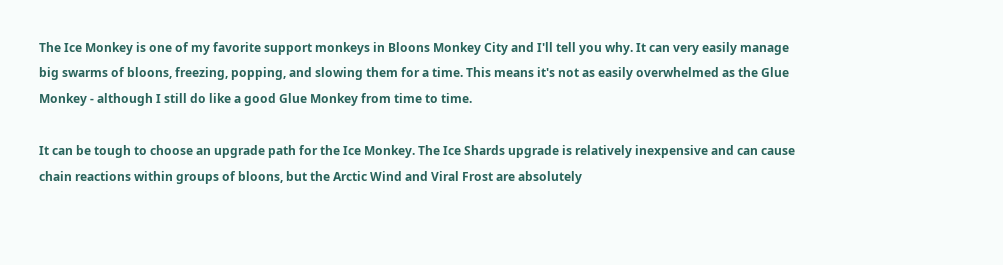The Ice Monkey is one of my favorite support monkeys in Bloons Monkey City and I'll tell you why. It can very easily manage big swarms of bloons, freezing, popping, and slowing them for a time. This means it's not as easily overwhelmed as the Glue Monkey - although I still do like a good Glue Monkey from time to time.

It can be tough to choose an upgrade path for the Ice Monkey. The Ice Shards upgrade is relatively inexpensive and can cause chain reactions within groups of bloons, but the Arctic Wind and Viral Frost are absolutely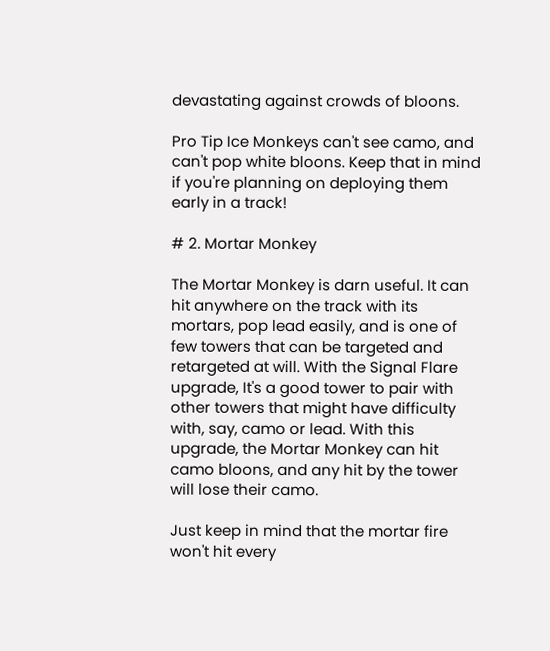devastating against crowds of bloons.

Pro Tip Ice Monkeys can't see camo, and can't pop white bloons. Keep that in mind if you're planning on deploying them early in a track!

# 2. Mortar Monkey

The Mortar Monkey is darn useful. It can hit anywhere on the track with its mortars, pop lead easily, and is one of few towers that can be targeted and retargeted at will. With the Signal Flare upgrade, It's a good tower to pair with other towers that might have difficulty with, say, camo or lead. With this upgrade, the Mortar Monkey can hit camo bloons, and any hit by the tower will lose their camo.

Just keep in mind that the mortar fire won't hit every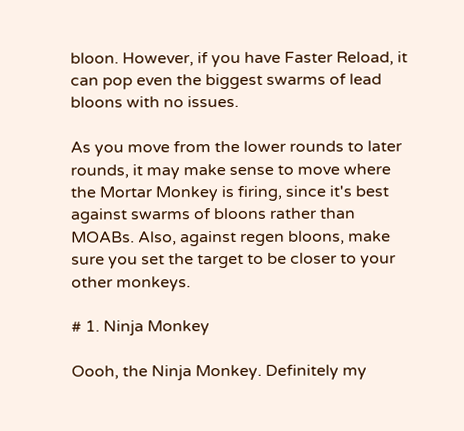bloon. However, if you have Faster Reload, it can pop even the biggest swarms of lead bloons with no issues.

As you move from the lower rounds to later rounds, it may make sense to move where the Mortar Monkey is firing, since it's best against swarms of bloons rather than MOABs. Also, against regen bloons, make sure you set the target to be closer to your other monkeys.

# 1. Ninja Monkey

Oooh, the Ninja Monkey. Definitely my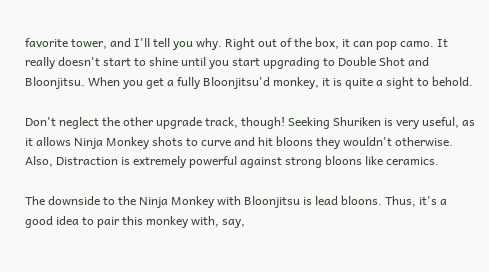favorite tower, and I'll tell you why. Right out of the box, it can pop camo. It really doesn't start to shine until you start upgrading to Double Shot and Bloonjitsu. When you get a fully Bloonjitsu'd monkey, it is quite a sight to behold.

Don't neglect the other upgrade track, though! Seeking Shuriken is very useful, as it allows Ninja Monkey shots to curve and hit bloons they wouldn't otherwise. Also, Distraction is extremely powerful against strong bloons like ceramics.

The downside to the Ninja Monkey with Bloonjitsu is lead bloons. Thus, it's a good idea to pair this monkey with, say,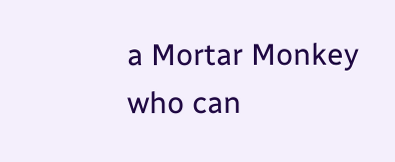a Mortar Monkey who can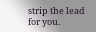strip the lead for you.